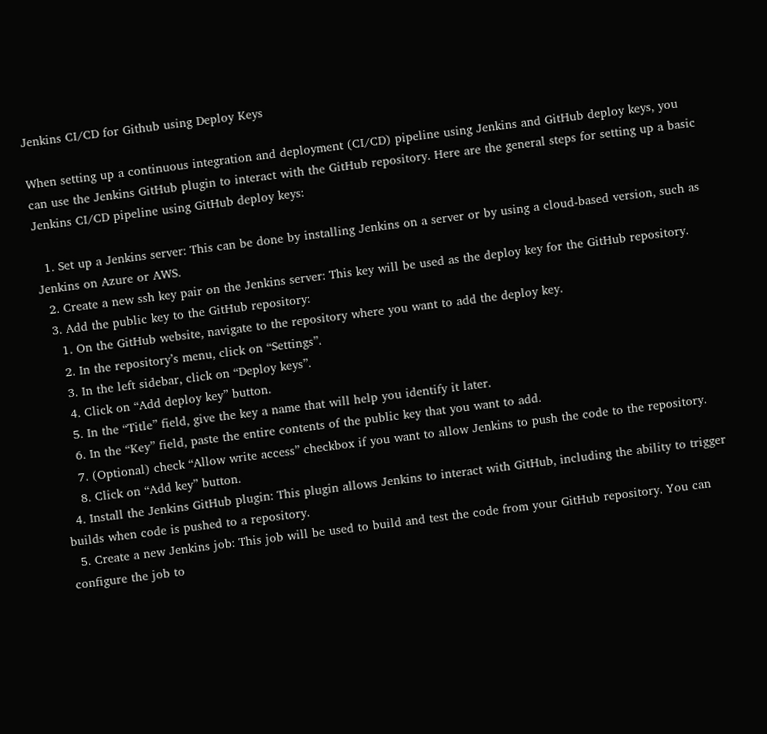Jenkins CI/CD for Github using Deploy Keys

When setting up a continuous integration and deployment (CI/CD) pipeline using Jenkins and GitHub deploy keys, you can use the Jenkins GitHub plugin to interact with the GitHub repository. Here are the general steps for setting up a basic Jenkins CI/CD pipeline using GitHub deploy keys:

  1. Set up a Jenkins server: This can be done by installing Jenkins on a server or by using a cloud-based version, such as Jenkins on Azure or AWS.
  2. Create a new ssh key pair on the Jenkins server: This key will be used as the deploy key for the GitHub repository.
  3. Add the public key to the GitHub repository:
    1. On the GitHub website, navigate to the repository where you want to add the deploy key.
    2. In the repository’s menu, click on “Settings”.
    3. In the left sidebar, click on “Deploy keys”.
    4. Click on “Add deploy key” button.
    5. In the “Title” field, give the key a name that will help you identify it later.
    6. In the “Key” field, paste the entire contents of the public key that you want to add.
    7. (Optional) check “Allow write access” checkbox if you want to allow Jenkins to push the code to the repository.
    8. Click on “Add key” button.
  4. Install the Jenkins GitHub plugin: This plugin allows Jenkins to interact with GitHub, including the ability to trigger builds when code is pushed to a repository.
  5. Create a new Jenkins job: This job will be used to build and test the code from your GitHub repository. You can configure the job to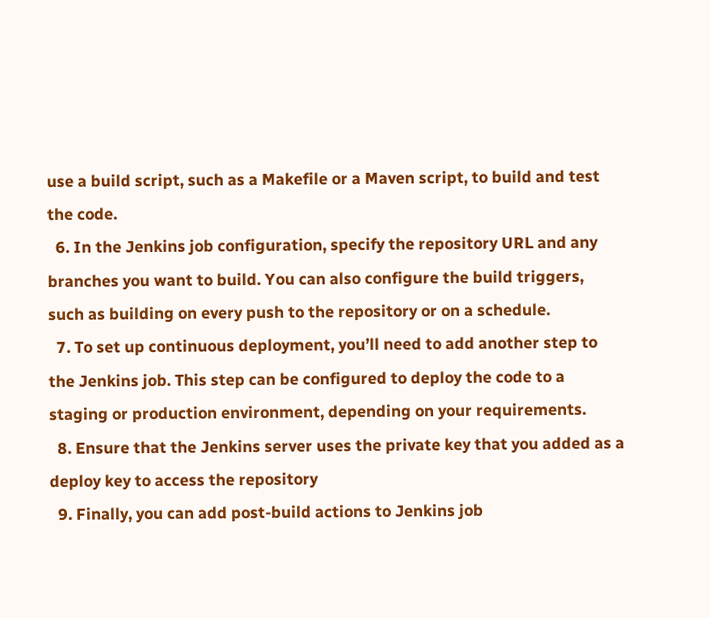use a build script, such as a Makefile or a Maven script, to build and test the code.
  6. In the Jenkins job configuration, specify the repository URL and any branches you want to build. You can also configure the build triggers, such as building on every push to the repository or on a schedule.
  7. To set up continuous deployment, you’ll need to add another step to the Jenkins job. This step can be configured to deploy the code to a staging or production environment, depending on your requirements.
  8. Ensure that the Jenkins server uses the private key that you added as a deploy key to access the repository
  9. Finally, you can add post-build actions to Jenkins job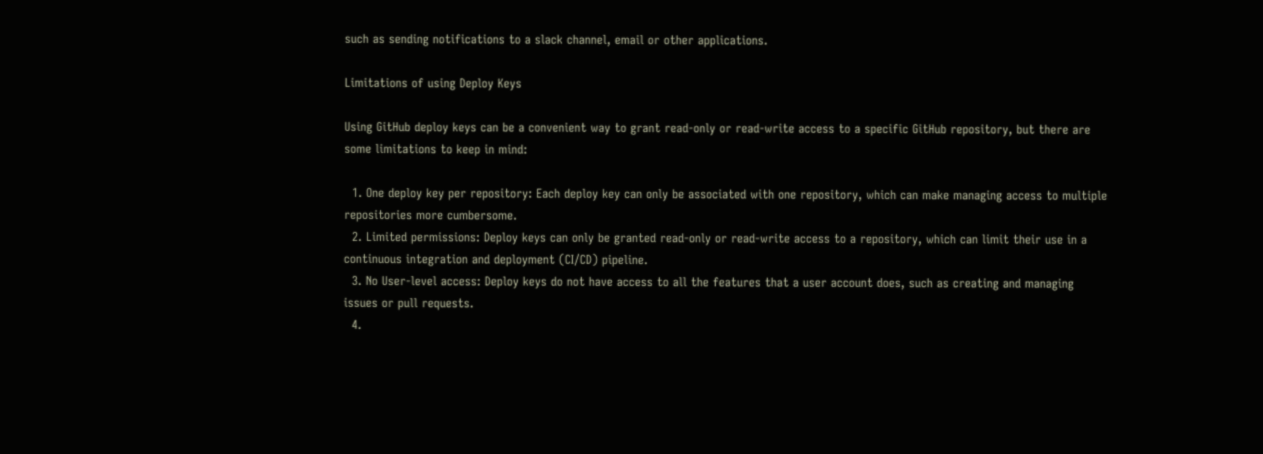such as sending notifications to a slack channel, email or other applications.

Limitations of using Deploy Keys

Using GitHub deploy keys can be a convenient way to grant read-only or read-write access to a specific GitHub repository, but there are some limitations to keep in mind:

  1. One deploy key per repository: Each deploy key can only be associated with one repository, which can make managing access to multiple repositories more cumbersome.
  2. Limited permissions: Deploy keys can only be granted read-only or read-write access to a repository, which can limit their use in a continuous integration and deployment (CI/CD) pipeline.
  3. No User-level access: Deploy keys do not have access to all the features that a user account does, such as creating and managing issues or pull requests.
  4.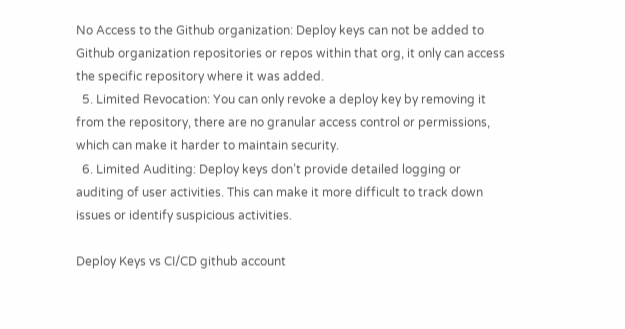No Access to the Github organization: Deploy keys can not be added to Github organization repositories or repos within that org, it only can access the specific repository where it was added.
  5. Limited Revocation: You can only revoke a deploy key by removing it from the repository, there are no granular access control or permissions, which can make it harder to maintain security.
  6. Limited Auditing: Deploy keys don’t provide detailed logging or auditing of user activities. This can make it more difficult to track down issues or identify suspicious activities.

Deploy Keys vs CI/CD github account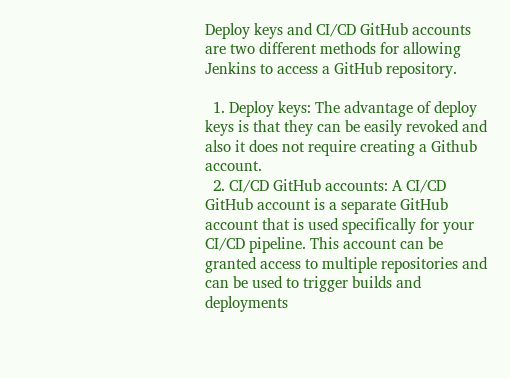Deploy keys and CI/CD GitHub accounts are two different methods for allowing Jenkins to access a GitHub repository.

  1. Deploy keys: The advantage of deploy keys is that they can be easily revoked and also it does not require creating a Github account.
  2. CI/CD GitHub accounts: A CI/CD GitHub account is a separate GitHub account that is used specifically for your CI/CD pipeline. This account can be granted access to multiple repositories and can be used to trigger builds and deployments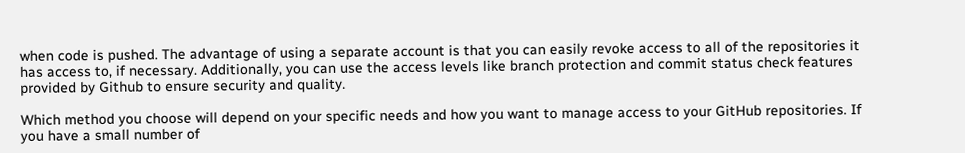when code is pushed. The advantage of using a separate account is that you can easily revoke access to all of the repositories it has access to, if necessary. Additionally, you can use the access levels like branch protection and commit status check features provided by Github to ensure security and quality.

Which method you choose will depend on your specific needs and how you want to manage access to your GitHub repositories. If you have a small number of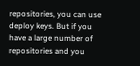repositories, you can use deploy keys. But if you have a large number of repositories and you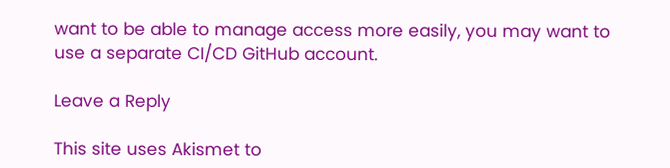want to be able to manage access more easily, you may want to use a separate CI/CD GitHub account.

Leave a Reply

This site uses Akismet to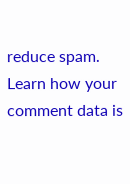reduce spam. Learn how your comment data is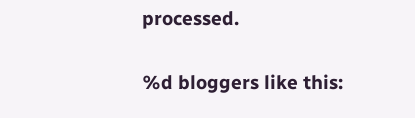processed.

%d bloggers like this: